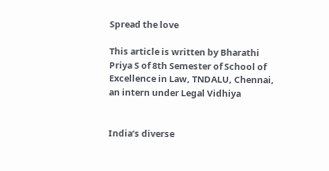Spread the love

This article is written by Bharathi Priya S of 8th Semester of School of Excellence in Law, TNDALU, Chennai, an intern under Legal Vidhiya


India’s diverse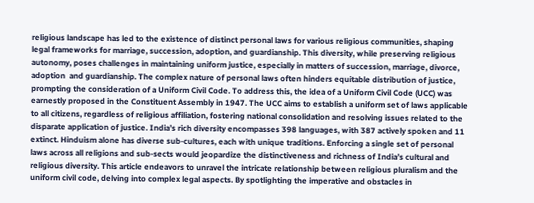religious landscape has led to the existence of distinct personal laws for various religious communities, shaping legal frameworks for marriage, succession, adoption, and guardianship. This diversity, while preserving religious autonomy, poses challenges in maintaining uniform justice, especially in matters of succession, marriage, divorce, adoption  and guardianship. The complex nature of personal laws often hinders equitable distribution of justice, prompting the consideration of a Uniform Civil Code. To address this, the idea of a Uniform Civil Code (UCC) was earnestly proposed in the Constituent Assembly in 1947. The UCC aims to establish a uniform set of laws applicable to all citizens, regardless of religious affiliation, fostering national consolidation and resolving issues related to the disparate application of justice. India’s rich diversity encompasses 398 languages, with 387 actively spoken and 11 extinct. Hinduism alone has diverse sub-cultures, each with unique traditions. Enforcing a single set of personal laws across all religions and sub-sects would jeopardize the distinctiveness and richness of India’s cultural and religious diversity. This article endeavors to unravel the intricate relationship between religious pluralism and the uniform civil code, delving into complex legal aspects. By spotlighting the imperative and obstacles in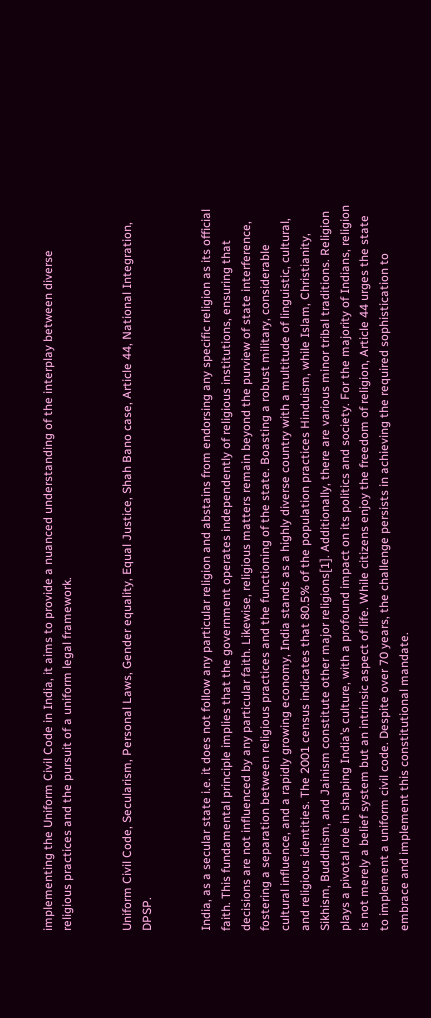implementing the Uniform Civil Code in India, it aims to provide a nuanced understanding of the interplay between diverse religious practices and the pursuit of a uniform legal framework.


Uniform Civil Code, Secularism, Personal Laws, Gender equality, Equal Justice, Shah Bano case, Article 44, National Integration, DPSP.


India, as a secular state i.e. it does not follow any particular religion and abstains from endorsing any specific religion as its official faith. This fundamental principle implies that the government operates independently of religious institutions, ensuring that decisions are not influenced by any particular faith. Likewise, religious matters remain beyond the purview of state interference, fostering a separation between religious practices and the functioning of the state. Boasting a robust military, considerable cultural influence, and a rapidly growing economy, India stands as a highly diverse country with a multitude of linguistic, cultural, and religious identities. The 2001 census indicates that 80.5% of the population practices Hinduism, while Islam, Christianity, Sikhism, Buddhism, and Jainism constitute other major religions[1]. Additionally, there are various minor tribal traditions. Religion plays a pivotal role in shaping India’s culture, with a profound impact on its politics and society. For the majority of Indians, religion is not merely a belief system but an intrinsic aspect of life. While citizens enjoy the freedom of religion, Article 44 urges the state to implement a uniform civil code. Despite over 70 years, the challenge persists in achieving the required sophistication to embrace and implement this constitutional mandate.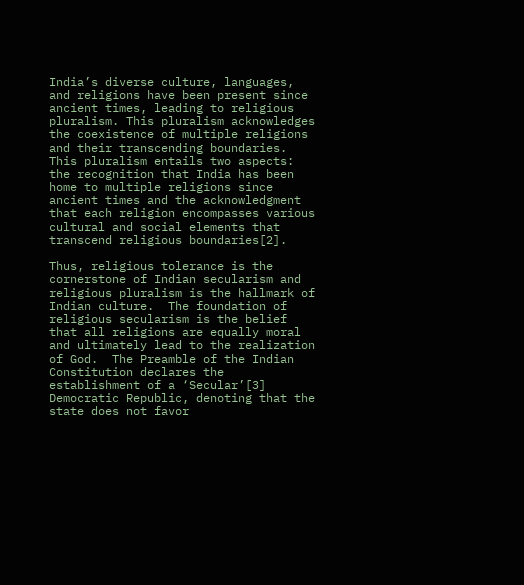India’s diverse culture, languages, and religions have been present since ancient times, leading to religious pluralism. This pluralism acknowledges the coexistence of multiple religions and their transcending boundaries. This pluralism entails two aspects: the recognition that India has been home to multiple religions since ancient times and the acknowledgment that each religion encompasses various cultural and social elements that transcend religious boundaries[2].

Thus, religious tolerance is the cornerstone of Indian secularism and religious pluralism is the hallmark of Indian culture.  The foundation of religious secularism is the belief that all religions are equally moral and ultimately lead to the realization of God.  The Preamble of the Indian Constitution declares the establishment of a ‘Secular’[3] Democratic Republic, denoting that the state does not favor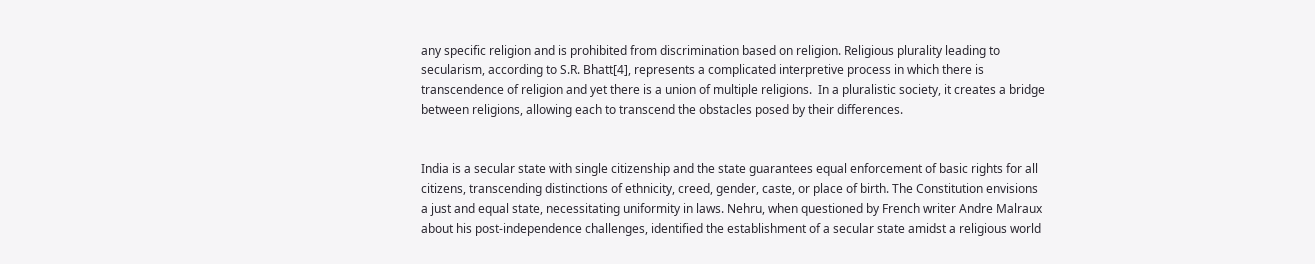any specific religion and is prohibited from discrimination based on religion. Religious plurality leading to secularism, according to S.R. Bhatt[4], represents a complicated interpretive process in which there is transcendence of religion and yet there is a union of multiple religions.  In a pluralistic society, it creates a bridge between religions, allowing each to transcend the obstacles posed by their differences.


India is a secular state with single citizenship and the state guarantees equal enforcement of basic rights for all citizens, transcending distinctions of ethnicity, creed, gender, caste, or place of birth. The Constitution envisions a just and equal state, necessitating uniformity in laws. Nehru, when questioned by French writer Andre Malraux about his post-independence challenges, identified the establishment of a secular state amidst a religious world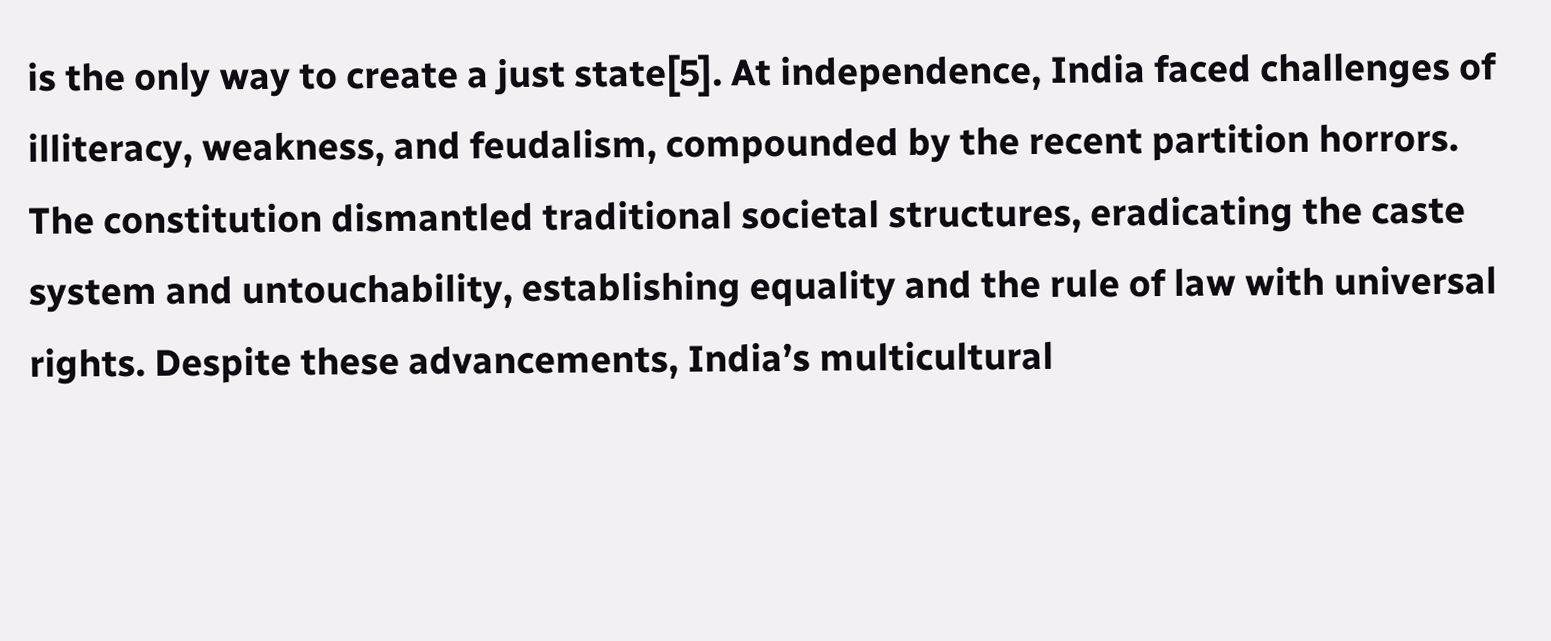is the only way to create a just state[5]. At independence, India faced challenges of illiteracy, weakness, and feudalism, compounded by the recent partition horrors. The constitution dismantled traditional societal structures, eradicating the caste system and untouchability, establishing equality and the rule of law with universal rights. Despite these advancements, India’s multicultural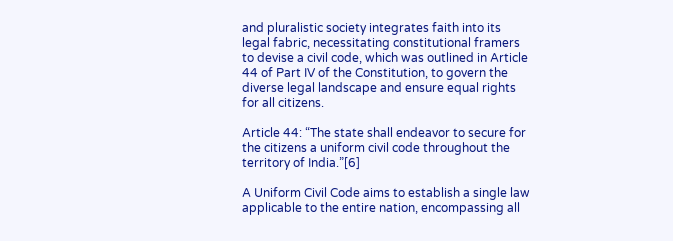and pluralistic society integrates faith into its legal fabric, necessitating constitutional framers to devise a civil code, which was outlined in Article 44 of Part IV of the Constitution, to govern the diverse legal landscape and ensure equal rights for all citizens.

Article 44: “The state shall endeavor to secure for the citizens a uniform civil code throughout the territory of India.”[6]

A Uniform Civil Code aims to establish a single law applicable to the entire nation, encompassing all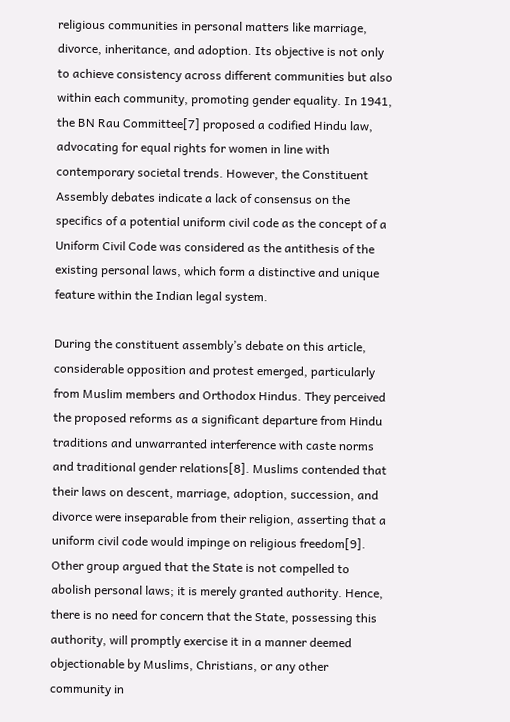religious communities in personal matters like marriage, divorce, inheritance, and adoption. Its objective is not only to achieve consistency across different communities but also within each community, promoting gender equality. In 1941, the BN Rau Committee[7] proposed a codified Hindu law, advocating for equal rights for women in line with contemporary societal trends. However, the Constituent Assembly debates indicate a lack of consensus on the specifics of a potential uniform civil code as the concept of a Uniform Civil Code was considered as the antithesis of the existing personal laws, which form a distinctive and unique feature within the Indian legal system.

During the constituent assembly’s debate on this article, considerable opposition and protest emerged, particularly from Muslim members and Orthodox Hindus. They perceived the proposed reforms as a significant departure from Hindu traditions and unwarranted interference with caste norms and traditional gender relations[8]. Muslims contended that their laws on descent, marriage, adoption, succession, and divorce were inseparable from their religion, asserting that a uniform civil code would impinge on religious freedom[9]. Other group argued that the State is not compelled to abolish personal laws; it is merely granted authority. Hence, there is no need for concern that the State, possessing this authority, will promptly exercise it in a manner deemed objectionable by Muslims, Christians, or any other community in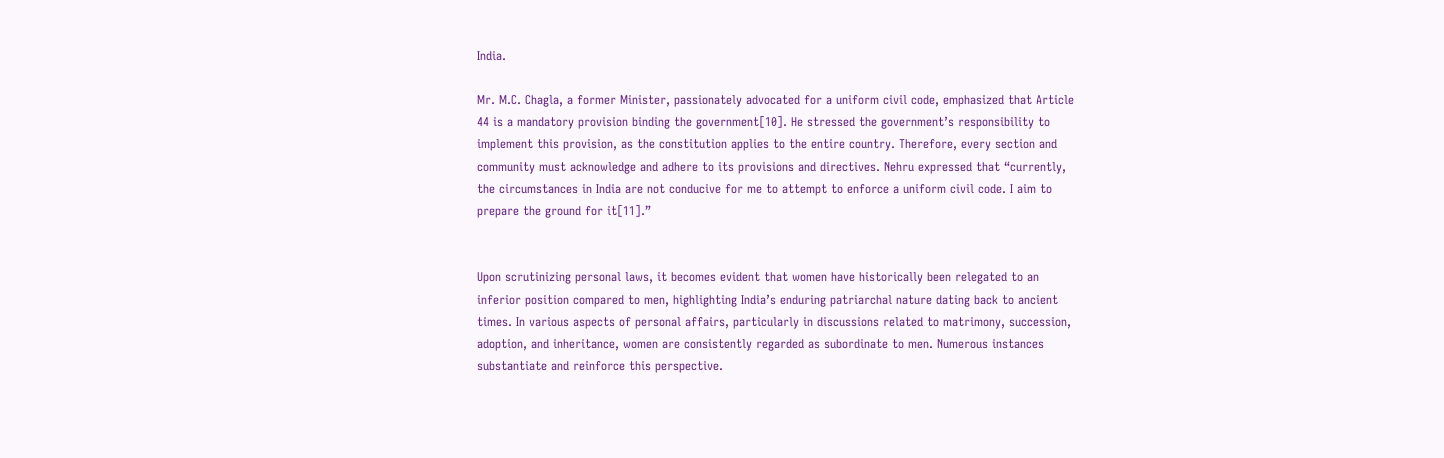India.

Mr. M.C. Chagla, a former Minister, passionately advocated for a uniform civil code, emphasized that Article 44 is a mandatory provision binding the government[10]. He stressed the government’s responsibility to implement this provision, as the constitution applies to the entire country. Therefore, every section and community must acknowledge and adhere to its provisions and directives. Nehru expressed that “currently, the circumstances in India are not conducive for me to attempt to enforce a uniform civil code. I aim to prepare the ground for it[11].”


Upon scrutinizing personal laws, it becomes evident that women have historically been relegated to an inferior position compared to men, highlighting India’s enduring patriarchal nature dating back to ancient times. In various aspects of personal affairs, particularly in discussions related to matrimony, succession, adoption, and inheritance, women are consistently regarded as subordinate to men. Numerous instances substantiate and reinforce this perspective.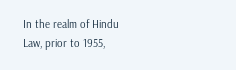In the realm of Hindu Law, prior to 1955,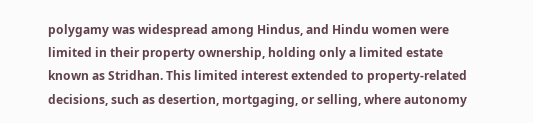polygamy was widespread among Hindus, and Hindu women were limited in their property ownership, holding only a limited estate known as Stridhan. This limited interest extended to property-related decisions, such as desertion, mortgaging, or selling, where autonomy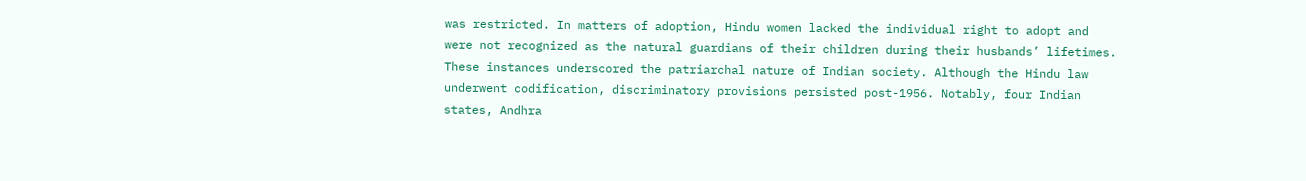was restricted. In matters of adoption, Hindu women lacked the individual right to adopt and were not recognized as the natural guardians of their children during their husbands’ lifetimes. These instances underscored the patriarchal nature of Indian society. Although the Hindu law underwent codification, discriminatory provisions persisted post-1956. Notably, four Indian states, Andhra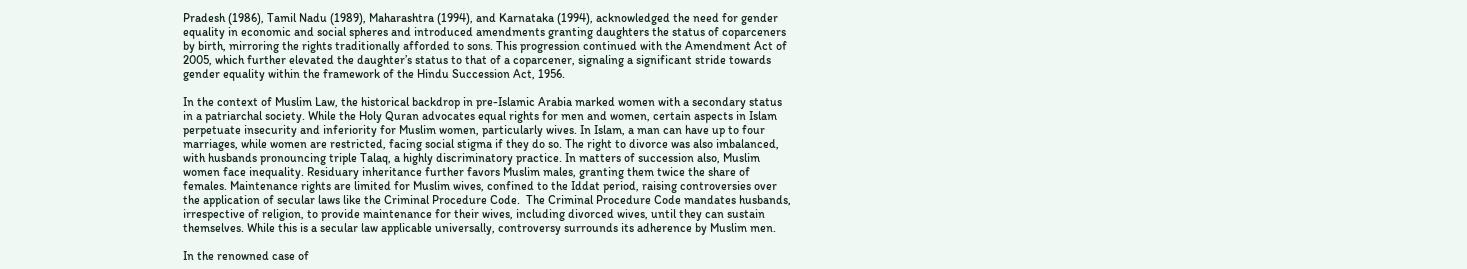Pradesh (1986), Tamil Nadu (1989), Maharashtra (1994), and Karnataka (1994), acknowledged the need for gender equality in economic and social spheres and introduced amendments granting daughters the status of coparceners by birth, mirroring the rights traditionally afforded to sons. This progression continued with the Amendment Act of 2005, which further elevated the daughter’s status to that of a coparcener, signaling a significant stride towards gender equality within the framework of the Hindu Succession Act, 1956.

In the context of Muslim Law, the historical backdrop in pre-Islamic Arabia marked women with a secondary status in a patriarchal society. While the Holy Quran advocates equal rights for men and women, certain aspects in Islam perpetuate insecurity and inferiority for Muslim women, particularly wives. In Islam, a man can have up to four marriages, while women are restricted, facing social stigma if they do so. The right to divorce was also imbalanced, with husbands pronouncing triple Talaq, a highly discriminatory practice. In matters of succession also, Muslim women face inequality. Residuary inheritance further favors Muslim males, granting them twice the share of females. Maintenance rights are limited for Muslim wives, confined to the Iddat period, raising controversies over the application of secular laws like the Criminal Procedure Code.  The Criminal Procedure Code mandates husbands, irrespective of religion, to provide maintenance for their wives, including divorced wives, until they can sustain themselves. While this is a secular law applicable universally, controversy surrounds its adherence by Muslim men.

In the renowned case of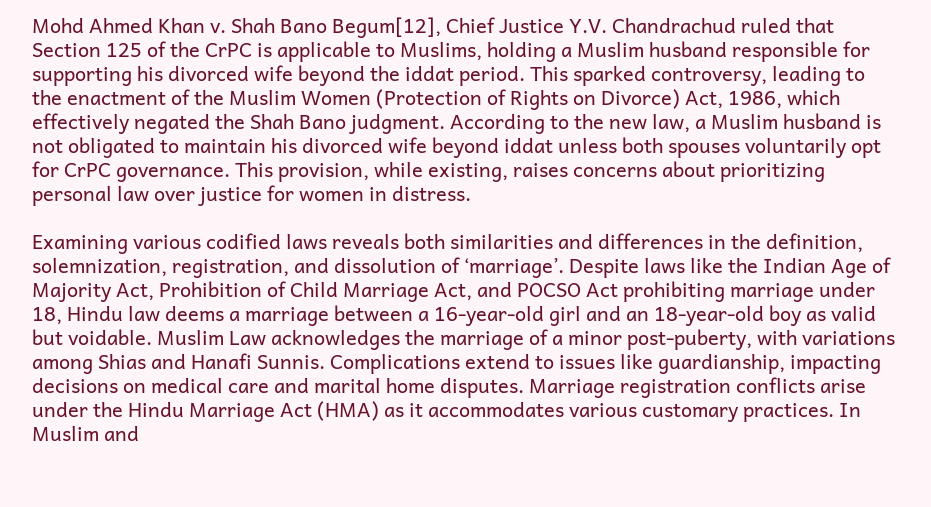Mohd Ahmed Khan v. Shah Bano Begum[12], Chief Justice Y.V. Chandrachud ruled that Section 125 of the CrPC is applicable to Muslims, holding a Muslim husband responsible for supporting his divorced wife beyond the iddat period. This sparked controversy, leading to the enactment of the Muslim Women (Protection of Rights on Divorce) Act, 1986, which effectively negated the Shah Bano judgment. According to the new law, a Muslim husband is not obligated to maintain his divorced wife beyond iddat unless both spouses voluntarily opt for CrPC governance. This provision, while existing, raises concerns about prioritizing personal law over justice for women in distress.

Examining various codified laws reveals both similarities and differences in the definition, solemnization, registration, and dissolution of ‘marriage’. Despite laws like the Indian Age of Majority Act, Prohibition of Child Marriage Act, and POCSO Act prohibiting marriage under 18, Hindu law deems a marriage between a 16-year-old girl and an 18-year-old boy as valid but voidable. Muslim Law acknowledges the marriage of a minor post-puberty, with variations among Shias and Hanafi Sunnis. Complications extend to issues like guardianship, impacting decisions on medical care and marital home disputes. Marriage registration conflicts arise under the Hindu Marriage Act (HMA) as it accommodates various customary practices. In Muslim and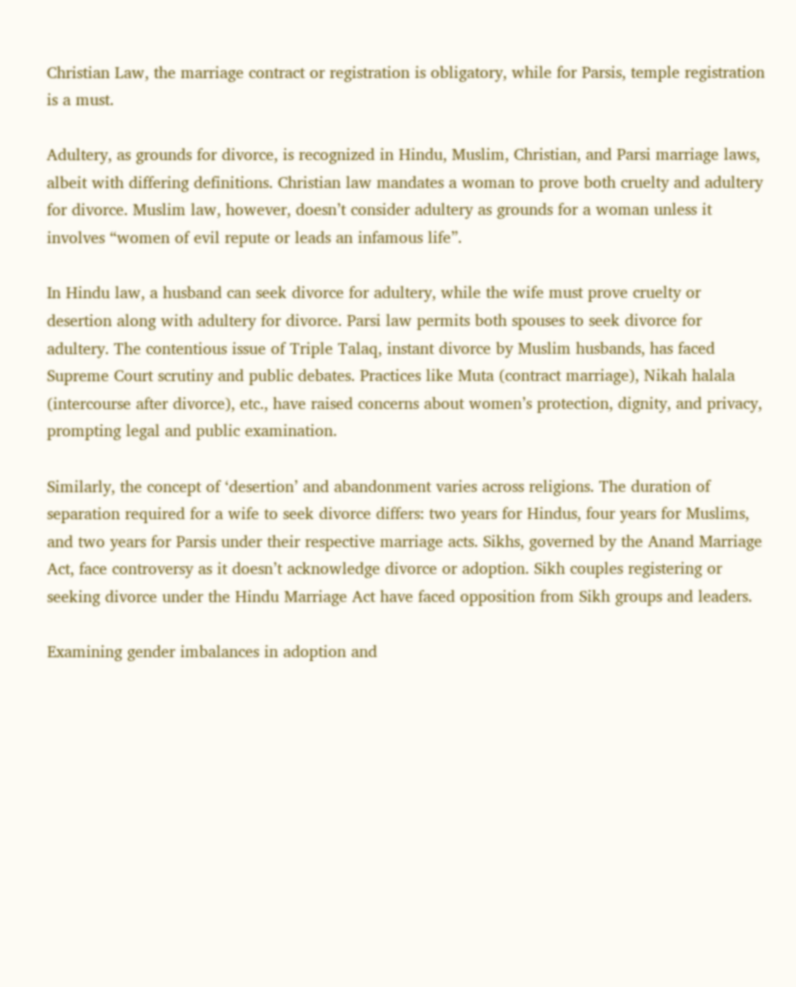Christian Law, the marriage contract or registration is obligatory, while for Parsis, temple registration is a must.

Adultery, as grounds for divorce, is recognized in Hindu, Muslim, Christian, and Parsi marriage laws, albeit with differing definitions. Christian law mandates a woman to prove both cruelty and adultery for divorce. Muslim law, however, doesn’t consider adultery as grounds for a woman unless it involves “women of evil repute or leads an infamous life”.

In Hindu law, a husband can seek divorce for adultery, while the wife must prove cruelty or desertion along with adultery for divorce. Parsi law permits both spouses to seek divorce for adultery. The contentious issue of Triple Talaq, instant divorce by Muslim husbands, has faced Supreme Court scrutiny and public debates. Practices like Muta (contract marriage), Nikah halala (intercourse after divorce), etc., have raised concerns about women’s protection, dignity, and privacy, prompting legal and public examination.

Similarly, the concept of ‘desertion’ and abandonment varies across religions. The duration of separation required for a wife to seek divorce differs: two years for Hindus, four years for Muslims, and two years for Parsis under their respective marriage acts. Sikhs, governed by the Anand Marriage Act, face controversy as it doesn’t acknowledge divorce or adoption. Sikh couples registering or seeking divorce under the Hindu Marriage Act have faced opposition from Sikh groups and leaders.

Examining gender imbalances in adoption and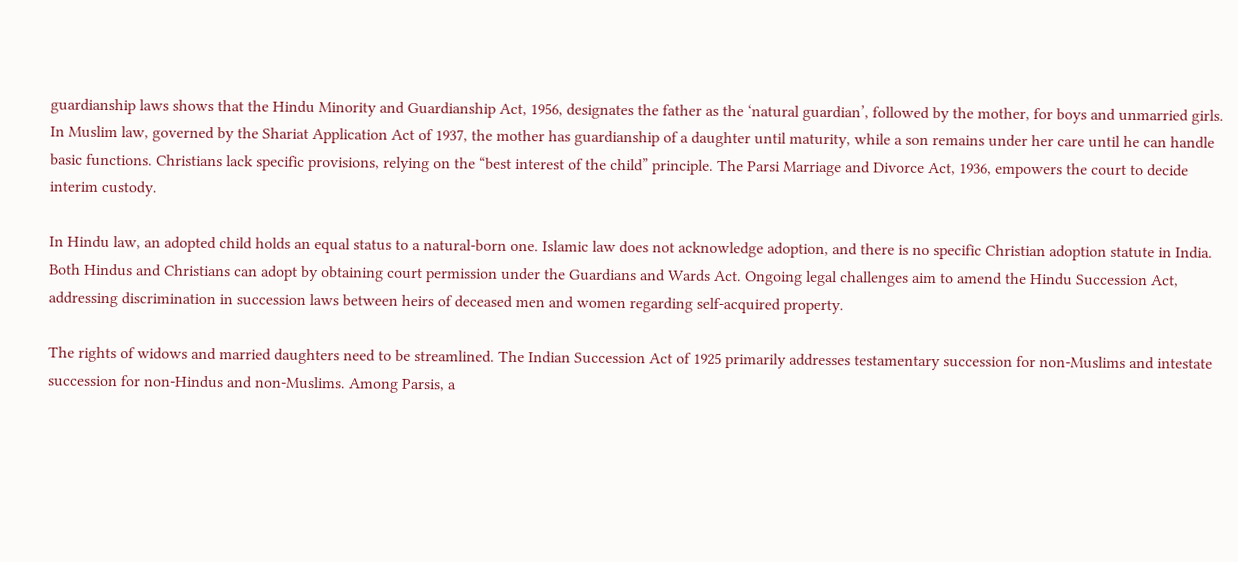guardianship laws shows that the Hindu Minority and Guardianship Act, 1956, designates the father as the ‘natural guardian’, followed by the mother, for boys and unmarried girls. In Muslim law, governed by the Shariat Application Act of 1937, the mother has guardianship of a daughter until maturity, while a son remains under her care until he can handle basic functions. Christians lack specific provisions, relying on the “best interest of the child” principle. The Parsi Marriage and Divorce Act, 1936, empowers the court to decide interim custody.

In Hindu law, an adopted child holds an equal status to a natural-born one. Islamic law does not acknowledge adoption, and there is no specific Christian adoption statute in India. Both Hindus and Christians can adopt by obtaining court permission under the Guardians and Wards Act. Ongoing legal challenges aim to amend the Hindu Succession Act, addressing discrimination in succession laws between heirs of deceased men and women regarding self-acquired property.

The rights of widows and married daughters need to be streamlined. The Indian Succession Act of 1925 primarily addresses testamentary succession for non-Muslims and intestate succession for non-Hindus and non-Muslims. Among Parsis, a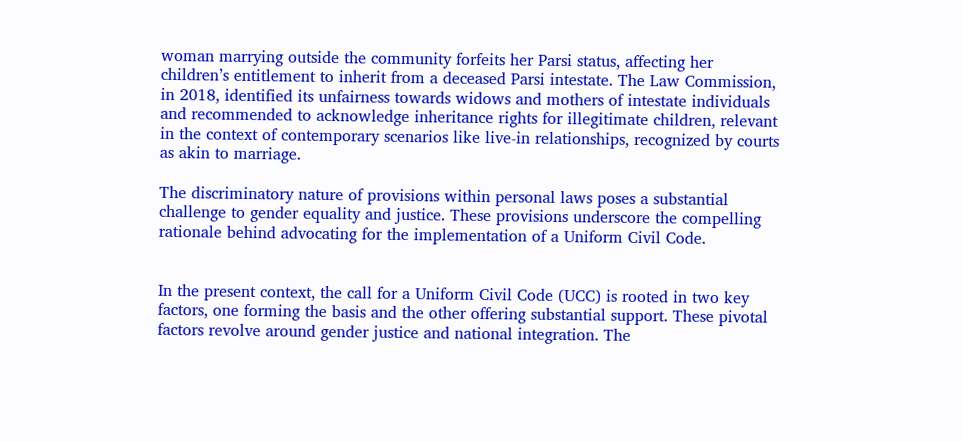woman marrying outside the community forfeits her Parsi status, affecting her children’s entitlement to inherit from a deceased Parsi intestate. The Law Commission, in 2018, identified its unfairness towards widows and mothers of intestate individuals and recommended to acknowledge inheritance rights for illegitimate children, relevant in the context of contemporary scenarios like live-in relationships, recognized by courts as akin to marriage.

The discriminatory nature of provisions within personal laws poses a substantial challenge to gender equality and justice. These provisions underscore the compelling rationale behind advocating for the implementation of a Uniform Civil Code.


In the present context, the call for a Uniform Civil Code (UCC) is rooted in two key factors, one forming the basis and the other offering substantial support. These pivotal factors revolve around gender justice and national integration. The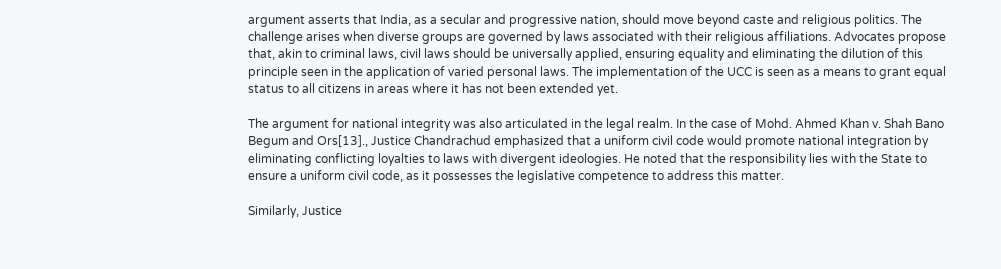argument asserts that India, as a secular and progressive nation, should move beyond caste and religious politics. The challenge arises when diverse groups are governed by laws associated with their religious affiliations. Advocates propose that, akin to criminal laws, civil laws should be universally applied, ensuring equality and eliminating the dilution of this principle seen in the application of varied personal laws. The implementation of the UCC is seen as a means to grant equal status to all citizens in areas where it has not been extended yet.

The argument for national integrity was also articulated in the legal realm. In the case of Mohd. Ahmed Khan v. Shah Bano Begum and Ors[13]., Justice Chandrachud emphasized that a uniform civil code would promote national integration by eliminating conflicting loyalties to laws with divergent ideologies. He noted that the responsibility lies with the State to ensure a uniform civil code, as it possesses the legislative competence to address this matter.

Similarly, Justice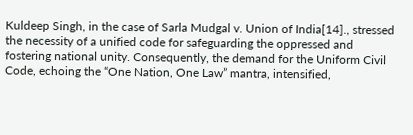Kuldeep Singh, in the case of Sarla Mudgal v. Union of India[14]., stressed the necessity of a unified code for safeguarding the oppressed and fostering national unity. Consequently, the demand for the Uniform Civil Code, echoing the “One Nation, One Law” mantra, intensified,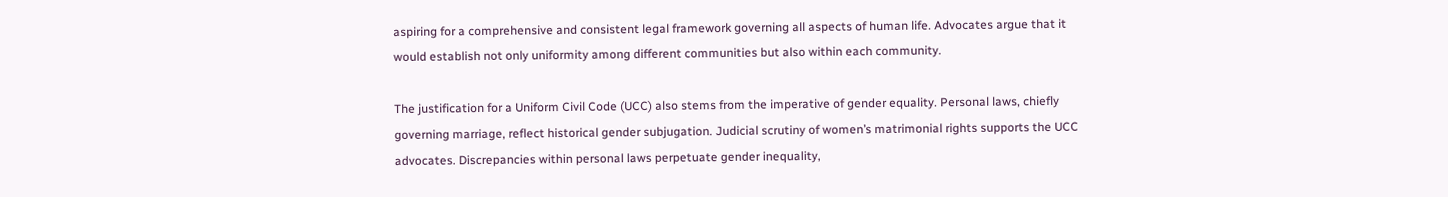aspiring for a comprehensive and consistent legal framework governing all aspects of human life. Advocates argue that it would establish not only uniformity among different communities but also within each community.

The justification for a Uniform Civil Code (UCC) also stems from the imperative of gender equality. Personal laws, chiefly governing marriage, reflect historical gender subjugation. Judicial scrutiny of women’s matrimonial rights supports the UCC advocates. Discrepancies within personal laws perpetuate gender inequality,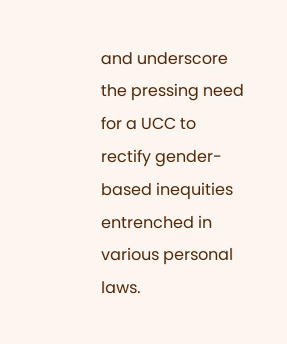and underscore the pressing need for a UCC to rectify gender-based inequities entrenched in various personal laws.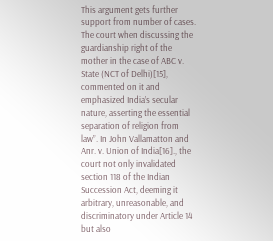This argument gets further support from number of cases. The court when discussing the guardianship right of the mother in the case of ABC v. State (NCT of Delhi)[15], commented on it and emphasized India’s secular nature, asserting the essential separation of religion from law”. In John Vallamatton and Anr. v. Union of India[16]., the court not only invalidated section 118 of the Indian Succession Act, deeming it arbitrary, unreasonable, and discriminatory under Article 14 but also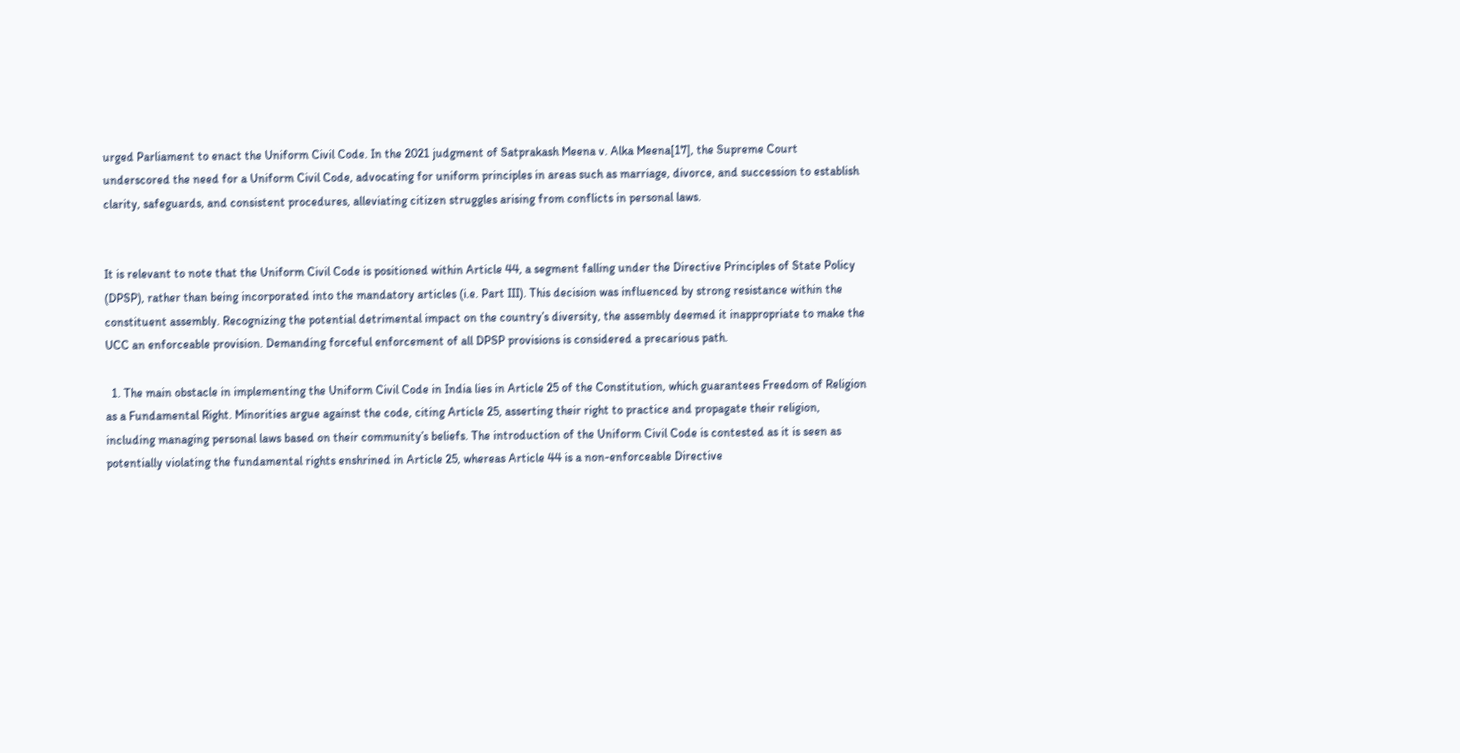urged Parliament to enact the Uniform Civil Code. In the 2021 judgment of Satprakash Meena v. Alka Meena[17], the Supreme Court underscored the need for a Uniform Civil Code, advocating for uniform principles in areas such as marriage, divorce, and succession to establish clarity, safeguards, and consistent procedures, alleviating citizen struggles arising from conflicts in personal laws.


It is relevant to note that the Uniform Civil Code is positioned within Article 44, a segment falling under the Directive Principles of State Policy (DPSP), rather than being incorporated into the mandatory articles (i.e. Part III). This decision was influenced by strong resistance within the constituent assembly. Recognizing the potential detrimental impact on the country’s diversity, the assembly deemed it inappropriate to make the UCC an enforceable provision. Demanding forceful enforcement of all DPSP provisions is considered a precarious path.

  1. The main obstacle in implementing the Uniform Civil Code in India lies in Article 25 of the Constitution, which guarantees Freedom of Religion as a Fundamental Right. Minorities argue against the code, citing Article 25, asserting their right to practice and propagate their religion, including managing personal laws based on their community’s beliefs. The introduction of the Uniform Civil Code is contested as it is seen as potentially violating the fundamental rights enshrined in Article 25, whereas Article 44 is a non-enforceable Directive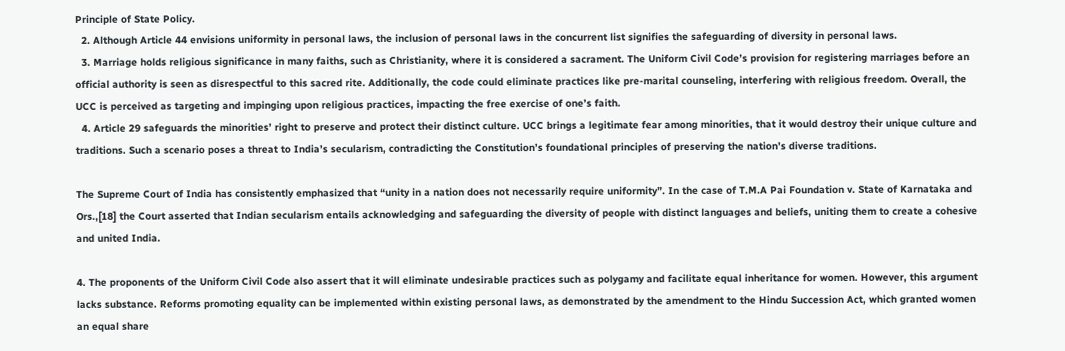Principle of State Policy.
  2. Although Article 44 envisions uniformity in personal laws, the inclusion of personal laws in the concurrent list signifies the safeguarding of diversity in personal laws.
  3. Marriage holds religious significance in many faiths, such as Christianity, where it is considered a sacrament. The Uniform Civil Code’s provision for registering marriages before an official authority is seen as disrespectful to this sacred rite. Additionally, the code could eliminate practices like pre-marital counseling, interfering with religious freedom. Overall, the UCC is perceived as targeting and impinging upon religious practices, impacting the free exercise of one’s faith.
  4. Article 29 safeguards the minorities’ right to preserve and protect their distinct culture. UCC brings a legitimate fear among minorities, that it would destroy their unique culture and traditions. Such a scenario poses a threat to India’s secularism, contradicting the Constitution’s foundational principles of preserving the nation’s diverse traditions.

The Supreme Court of India has consistently emphasized that “unity in a nation does not necessarily require uniformity”. In the case of T.M.A Pai Foundation v. State of Karnataka and Ors.,[18] the Court asserted that Indian secularism entails acknowledging and safeguarding the diversity of people with distinct languages and beliefs, uniting them to create a cohesive and united India.

4. The proponents of the Uniform Civil Code also assert that it will eliminate undesirable practices such as polygamy and facilitate equal inheritance for women. However, this argument lacks substance. Reforms promoting equality can be implemented within existing personal laws, as demonstrated by the amendment to the Hindu Succession Act, which granted women an equal share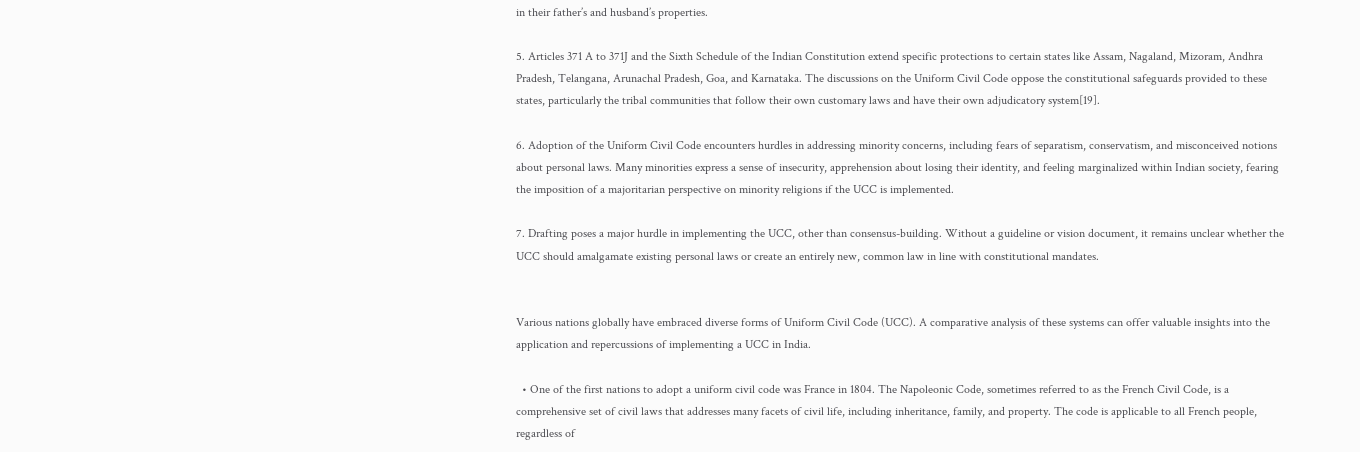in their father’s and husband’s properties.

5. Articles 371 A to 371J and the Sixth Schedule of the Indian Constitution extend specific protections to certain states like Assam, Nagaland, Mizoram, Andhra Pradesh, Telangana, Arunachal Pradesh, Goa, and Karnataka. The discussions on the Uniform Civil Code oppose the constitutional safeguards provided to these states, particularly the tribal communities that follow their own customary laws and have their own adjudicatory system[19].

6. Adoption of the Uniform Civil Code encounters hurdles in addressing minority concerns, including fears of separatism, conservatism, and misconceived notions about personal laws. Many minorities express a sense of insecurity, apprehension about losing their identity, and feeling marginalized within Indian society, fearing the imposition of a majoritarian perspective on minority religions if the UCC is implemented.

7. Drafting poses a major hurdle in implementing the UCC, other than consensus-building. Without a guideline or vision document, it remains unclear whether the UCC should amalgamate existing personal laws or create an entirely new, common law in line with constitutional mandates.


Various nations globally have embraced diverse forms of Uniform Civil Code (UCC). A comparative analysis of these systems can offer valuable insights into the application and repercussions of implementing a UCC in India.

  • One of the first nations to adopt a uniform civil code was France in 1804. The Napoleonic Code, sometimes referred to as the French Civil Code, is a comprehensive set of civil laws that addresses many facets of civil life, including inheritance, family, and property. The code is applicable to all French people, regardless of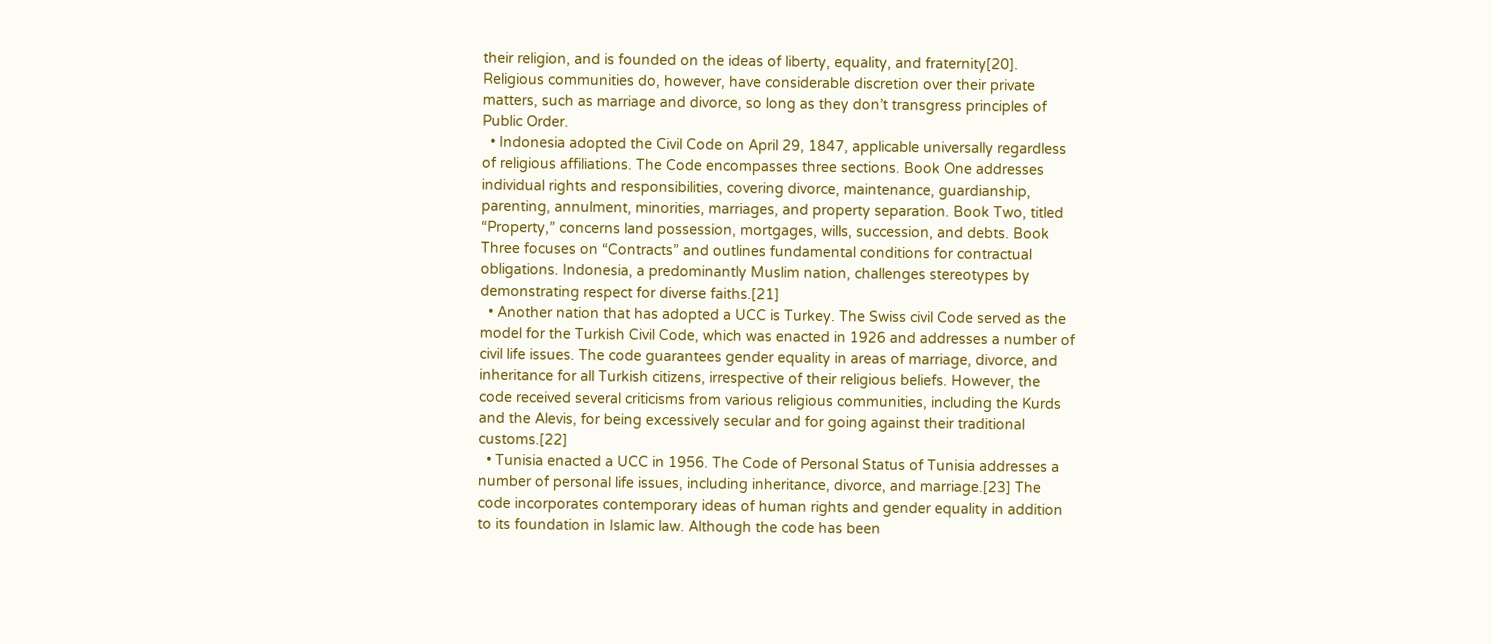their religion, and is founded on the ideas of liberty, equality, and fraternity[20]. Religious communities do, however, have considerable discretion over their private matters, such as marriage and divorce, so long as they don’t transgress principles of Public Order.
  • Indonesia adopted the Civil Code on April 29, 1847, applicable universally regardless of religious affiliations. The Code encompasses three sections. Book One addresses individual rights and responsibilities, covering divorce, maintenance, guardianship, parenting, annulment, minorities, marriages, and property separation. Book Two, titled “Property,” concerns land possession, mortgages, wills, succession, and debts. Book Three focuses on “Contracts” and outlines fundamental conditions for contractual obligations. Indonesia, a predominantly Muslim nation, challenges stereotypes by demonstrating respect for diverse faiths.[21]
  • Another nation that has adopted a UCC is Turkey. The Swiss civil Code served as the model for the Turkish Civil Code, which was enacted in 1926 and addresses a number of civil life issues. The code guarantees gender equality in areas of marriage, divorce, and inheritance for all Turkish citizens, irrespective of their religious beliefs. However, the code received several criticisms from various religious communities, including the Kurds and the Alevis, for being excessively secular and for going against their traditional customs.[22]
  • Tunisia enacted a UCC in 1956. The Code of Personal Status of Tunisia addresses a number of personal life issues, including inheritance, divorce, and marriage.[23] The code incorporates contemporary ideas of human rights and gender equality in addition to its foundation in Islamic law. Although the code has been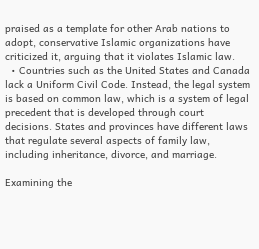praised as a template for other Arab nations to adopt, conservative Islamic organizations have criticized it, arguing that it violates Islamic law.
  • Countries such as the United States and Canada lack a Uniform Civil Code. Instead, the legal system is based on common law, which is a system of legal precedent that is developed through court decisions. States and provinces have different laws that regulate several aspects of family law, including inheritance, divorce, and marriage.

Examining the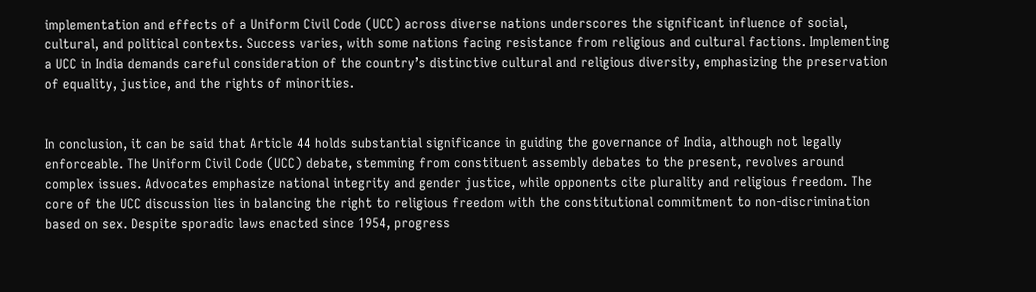implementation and effects of a Uniform Civil Code (UCC) across diverse nations underscores the significant influence of social, cultural, and political contexts. Success varies, with some nations facing resistance from religious and cultural factions. Implementing a UCC in India demands careful consideration of the country’s distinctive cultural and religious diversity, emphasizing the preservation of equality, justice, and the rights of minorities.


In conclusion, it can be said that Article 44 holds substantial significance in guiding the governance of India, although not legally enforceable. The Uniform Civil Code (UCC) debate, stemming from constituent assembly debates to the present, revolves around complex issues. Advocates emphasize national integrity and gender justice, while opponents cite plurality and religious freedom. The core of the UCC discussion lies in balancing the right to religious freedom with the constitutional commitment to non-discrimination based on sex. Despite sporadic laws enacted since 1954, progress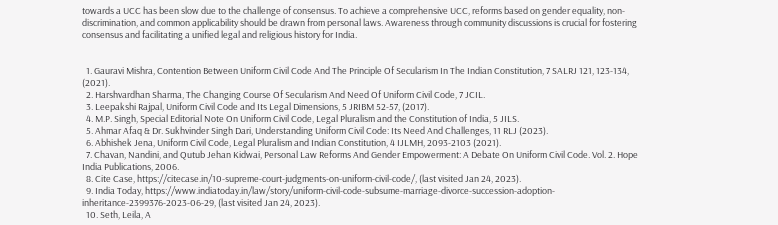towards a UCC has been slow due to the challenge of consensus. To achieve a comprehensive UCC, reforms based on gender equality, non-discrimination, and common applicability should be drawn from personal laws. Awareness through community discussions is crucial for fostering consensus and facilitating a unified legal and religious history for India.


  1. Gauravi Mishra, Contention Between Uniform Civil Code And The Principle Of Secularism In The Indian Constitution, 7 SALRJ 121, 123-134, (2021).
  2. Harshvardhan Sharma, The Changing Course Of Secularism And Need Of Uniform Civil Code, 7 JCIL.
  3. Leepakshi Rajpal, Uniform Civil Code and Its Legal Dimensions, 5 JRIBM 52-57, (2017).
  4. M.P. Singh, Special Editorial Note On Uniform Civil Code, Legal Pluralism and the Constitution of India, 5 JILS.
  5. Ahmar Afaq & Dr. Sukhvinder Singh Dari, Understanding Uniform Civil Code: Its Need And Challenges, 11 RLJ (2023).
  6. Abhishek Jena, Uniform Civil Code, Legal Pluralism and Indian Constitution, 4 IJLMH, 2093-2103 (2021).
  7. Chavan, Nandini, and Qutub Jehan Kidwai, Personal Law Reforms And Gender Empowerment: A Debate On Uniform Civil Code. Vol. 2. Hope India Publications, 2006.
  8. Cite Case, https://citecase.in/10-supreme-court-judgments-on-uniform-civil-code/, (last visited Jan 24, 2023).
  9. India Today, https://www.indiatoday.in/law/story/uniform-civil-code-subsume-marriage-divorce-succession-adoption-inheritance-2399376-2023-06-29, (last visited Jan 24, 2023).
  10. Seth, Leila, A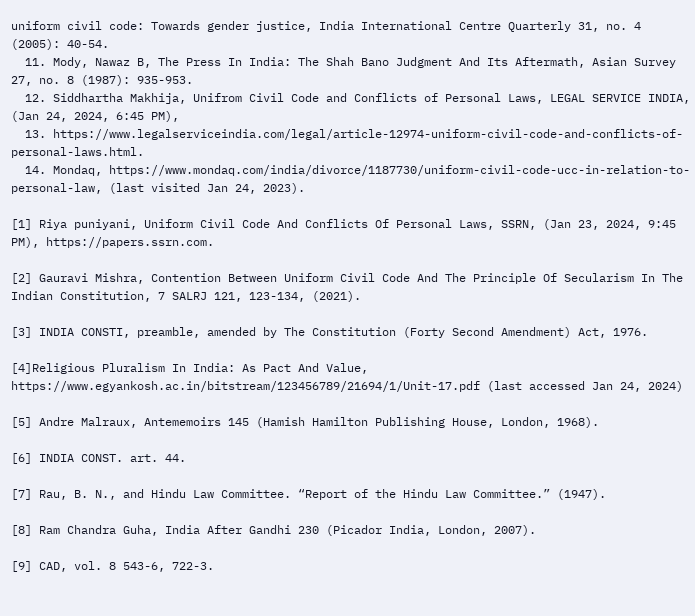uniform civil code: Towards gender justice, India International Centre Quarterly 31, no. 4 (2005): 40-54.
  11. Mody, Nawaz B, The Press In India: The Shah Bano Judgment And Its Aftermath, Asian Survey 27, no. 8 (1987): 935-953.
  12. Siddhartha Makhija, Unifrom Civil Code and Conflicts of Personal Laws, LEGAL SERVICE INDIA, (Jan 24, 2024, 6:45 PM),
  13. https://www.legalserviceindia.com/legal/article-12974-uniform-civil-code-and-conflicts-of-personal-laws.html.
  14. Mondaq, https://www.mondaq.com/india/divorce/1187730/uniform-civil-code-ucc-in-relation-to-personal-law, (last visited Jan 24, 2023).

[1] Riya puniyani, Uniform Civil Code And Conflicts Of Personal Laws, SSRN, (Jan 23, 2024, 9:45 PM), https://papers.ssrn.com.

[2] Gauravi Mishra, Contention Between Uniform Civil Code And The Principle Of Secularism In The Indian Constitution, 7 SALRJ 121, 123-134, (2021).

[3] INDIA CONSTI, preamble, amended by The Constitution (Forty Second Amendment) Act, 1976.

[4]Religious Pluralism In India: As Pact And Value, https://www.egyankosh.ac.in/bitstream/123456789/21694/1/Unit-17.pdf (last accessed Jan 24, 2024)

[5] Andre Malraux, Antememoirs 145 (Hamish Hamilton Publishing House, London, 1968).

[6] INDIA CONST. art. 44.

[7] Rau, B. N., and Hindu Law Committee. “Report of the Hindu Law Committee.” (1947).

[8] Ram Chandra Guha, India After Gandhi 230 (Picador India, London, 2007).

[9] CAD, vol. 8 543-6, 722-3.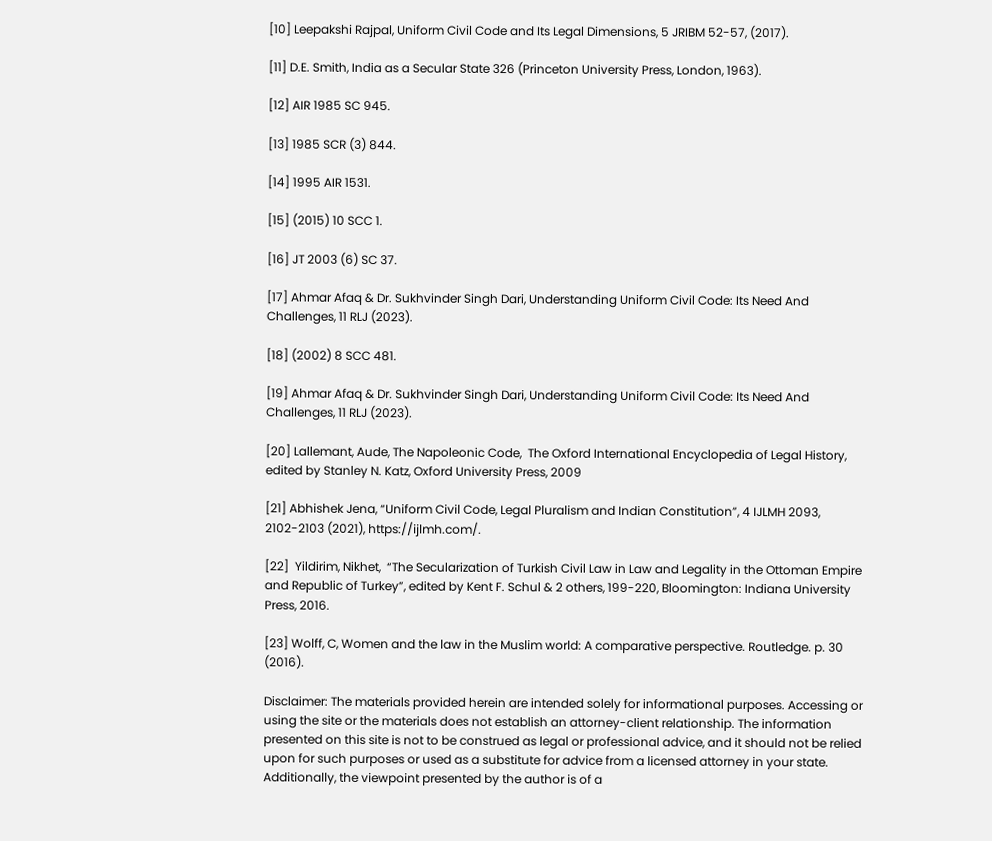[10] Leepakshi Rajpal, Uniform Civil Code and Its Legal Dimensions, 5 JRIBM 52-57, (2017).

[11] D.E. Smith, India as a Secular State 326 (Princeton University Press, London, 1963).

[12] AIR 1985 SC 945.

[13] 1985 SCR (3) 844.

[14] 1995 AIR 1531.

[15] (2015) 10 SCC 1.

[16] JT 2003 (6) SC 37.

[17] Ahmar Afaq & Dr. Sukhvinder Singh Dari, Understanding Uniform Civil Code: Its Need And Challenges, 11 RLJ (2023).

[18] (2002) 8 SCC 481.

[19] Ahmar Afaq & Dr. Sukhvinder Singh Dari, Understanding Uniform Civil Code: Its Need And Challenges, 11 RLJ (2023).

[20] Lallemant, Aude, The Napoleonic Code,  The Oxford International Encyclopedia of Legal History, edited by Stanley N. Katz, Oxford University Press, 2009

[21] Abhishek Jena, “Uniform Civil Code, Legal Pluralism and Indian Constitution”, 4 IJLMH 2093, 2102-2103 (2021), https://ijlmh.com/.

[22]  Yildirim, Nikhet,  “The Secularization of Turkish Civil Law in Law and Legality in the Ottoman Empire and Republic of Turkey”, edited by Kent F. Schul & 2 others, 199-220, Bloomington: Indiana University Press, 2016.

[23] Wolff, C, Women and the law in the Muslim world: A comparative perspective. Routledge. p. 30 (2016).

Disclaimer: The materials provided herein are intended solely for informational purposes. Accessing or using the site or the materials does not establish an attorney-client relationship. The information presented on this site is not to be construed as legal or professional advice, and it should not be relied upon for such purposes or used as a substitute for advice from a licensed attorney in your state. Additionally, the viewpoint presented by the author is of a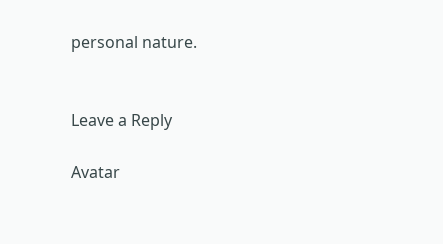personal nature.


Leave a Reply

Avatar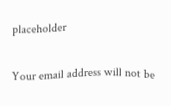placeholder

Your email address will not be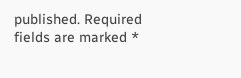published. Required fields are marked *